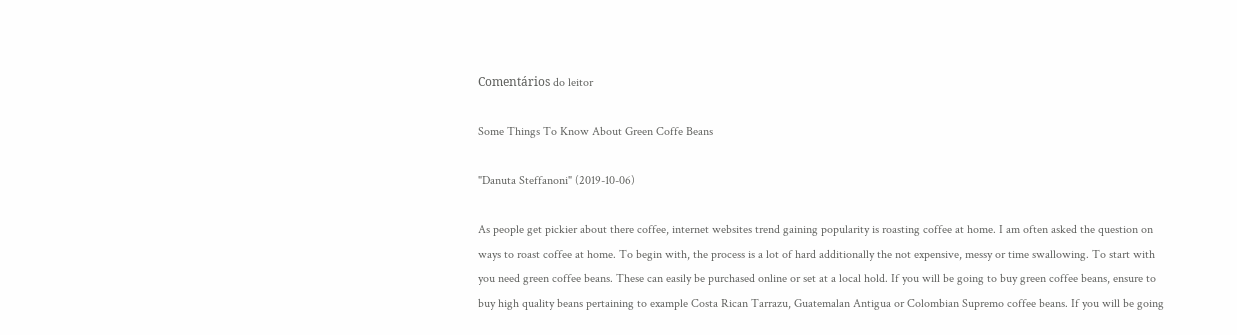Comentários do leitor

Some Things To Know About Green Coffe Beans

"Danuta Steffanoni" (2019-10-06)

As people get pickier about there coffee, internet websites trend gaining popularity is roasting coffee at home. I am often asked the question on ways to roast coffee at home. To begin with, the process is a lot of hard additionally the not expensive, messy or time swallowing. To start with you need green coffee beans. These can easily be purchased online or set at a local hold. If you will be going to buy green coffee beans, ensure to buy high quality beans pertaining to example Costa Rican Tarrazu, Guatemalan Antigua or Colombian Supremo coffee beans. If you will be going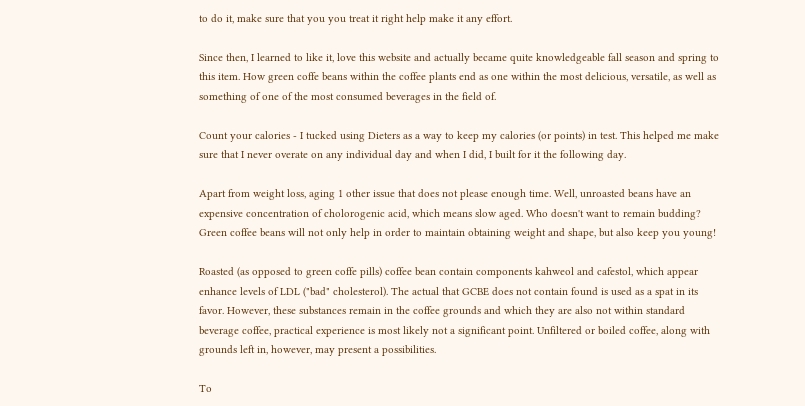to do it, make sure that you you treat it right help make it any effort.

Since then, I learned to like it, love this website and actually became quite knowledgeable fall season and spring to this item. How green coffe beans within the coffee plants end as one within the most delicious, versatile, as well as something of one of the most consumed beverages in the field of.

Count your calories - I tucked using Dieters as a way to keep my calories (or points) in test. This helped me make sure that I never overate on any individual day and when I did, I built for it the following day.

Apart from weight loss, aging 1 other issue that does not please enough time. Well, unroasted beans have an expensive concentration of cholorogenic acid, which means slow aged. Who doesn't want to remain budding? Green coffee beans will not only help in order to maintain obtaining weight and shape, but also keep you young!

Roasted (as opposed to green coffe pills) coffee bean contain components kahweol and cafestol, which appear enhance levels of LDL ("bad" cholesterol). The actual that GCBE does not contain found is used as a spat in its favor. However, these substances remain in the coffee grounds and which they are also not within standard beverage coffee, practical experience is most likely not a significant point. Unfiltered or boiled coffee, along with grounds left in, however, may present a possibilities.

To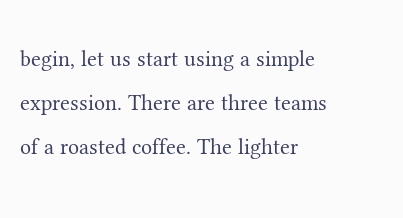begin, let us start using a simple expression. There are three teams of a roasted coffee. The lighter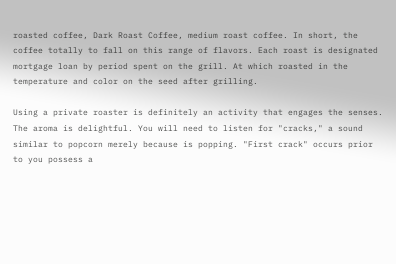roasted coffee, Dark Roast Coffee, medium roast coffee. In short, the coffee totally to fall on this range of flavors. Each roast is designated mortgage loan by period spent on the grill. At which roasted in the temperature and color on the seed after grilling.

Using a private roaster is definitely an activity that engages the senses. The aroma is delightful. You will need to listen for "cracks," a sound similar to popcorn merely because is popping. "First crack" occurs prior to you possess a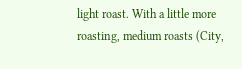light roast. With a little more roasting, medium roasts (City,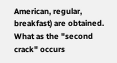American, regular, breakfast) are obtained. What as the "second crack" occurs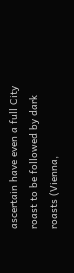ascertain have even a full City roast to be followed by dark roasts (Vienna,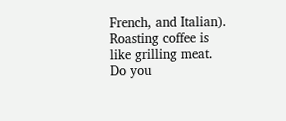French, and Italian). Roasting coffee is like grilling meat. Do you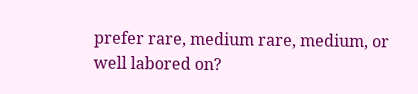prefer rare, medium rare, medium, or well labored on?